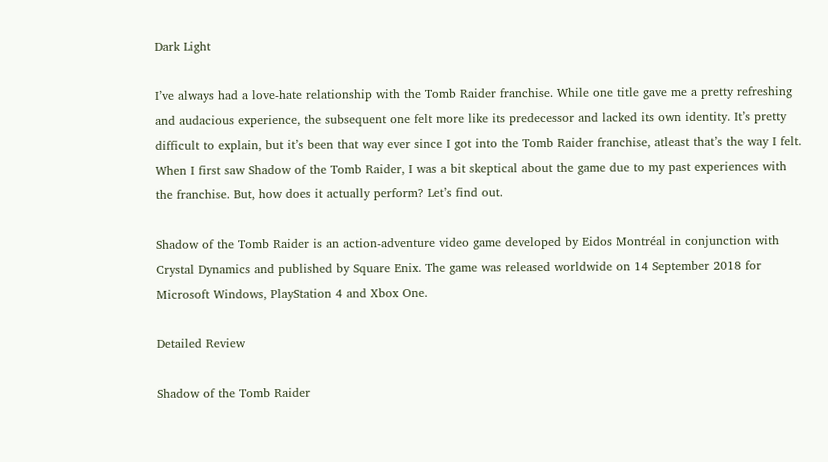Dark Light

I’ve always had a love-hate relationship with the Tomb Raider franchise. While one title gave me a pretty refreshing and audacious experience, the subsequent one felt more like its predecessor and lacked its own identity. It’s pretty difficult to explain, but it’s been that way ever since I got into the Tomb Raider franchise, atleast that’s the way I felt. When I first saw Shadow of the Tomb Raider, I was a bit skeptical about the game due to my past experiences with the franchise. But, how does it actually perform? Let’s find out.

Shadow of the Tomb Raider is an action-adventure video game developed by Eidos Montréal in conjunction with Crystal Dynamics and published by Square Enix. The game was released worldwide on 14 September 2018 for Microsoft Windows, PlayStation 4 and Xbox One.

Detailed Review

Shadow of the Tomb Raider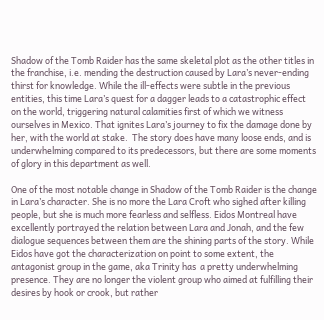Shadow of the Tomb Raider has the same skeletal plot as the other titles in the franchise, i.e. mending the destruction caused by Lara’s never-ending thirst for knowledge. While the ill-effects were subtle in the previous entities, this time Lara’s quest for a dagger leads to a catastrophic effect on the world, triggering natural calamities first of which we witness ourselves in Mexico. That ignites Lara’s journey to fix the damage done by her, with the world at stake.  The story does have many loose ends, and is underwhelming compared to its predecessors, but there are some moments of glory in this department as well.

One of the most notable change in Shadow of the Tomb Raider is the change in Lara’s character. She is no more the Lara Croft who sighed after killing people, but she is much more fearless and selfless. Eidos Montreal have excellently portrayed the relation between Lara and Jonah, and the few dialogue sequences between them are the shining parts of the story. While Eidos have got the characterization on point to some extent, the antagonist group in the game, aka Trinity has  a pretty underwhelming presence. They are no longer the violent group who aimed at fulfilling their desires by hook or crook, but rather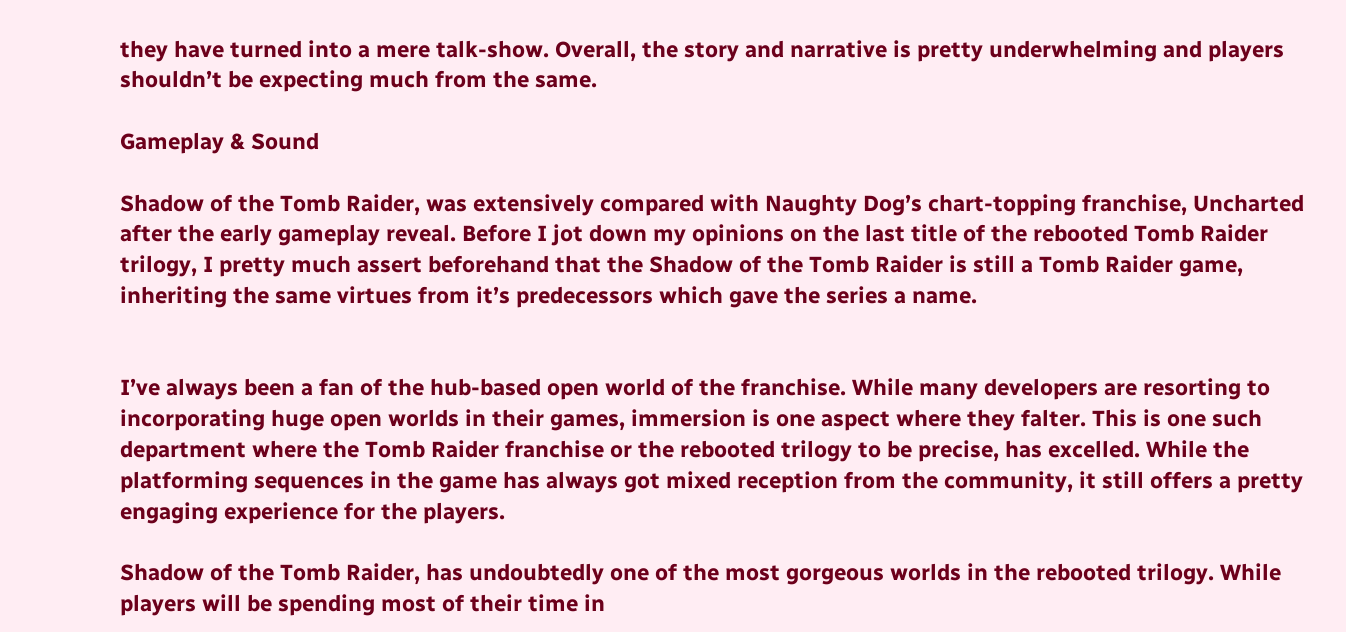they have turned into a mere talk-show. Overall, the story and narrative is pretty underwhelming and players shouldn’t be expecting much from the same.

Gameplay & Sound

Shadow of the Tomb Raider, was extensively compared with Naughty Dog’s chart-topping franchise, Uncharted after the early gameplay reveal. Before I jot down my opinions on the last title of the rebooted Tomb Raider trilogy, I pretty much assert beforehand that the Shadow of the Tomb Raider is still a Tomb Raider game, inheriting the same virtues from it’s predecessors which gave the series a name.


I’ve always been a fan of the hub-based open world of the franchise. While many developers are resorting to incorporating huge open worlds in their games, immersion is one aspect where they falter. This is one such department where the Tomb Raider franchise or the rebooted trilogy to be precise, has excelled. While the platforming sequences in the game has always got mixed reception from the community, it still offers a pretty engaging experience for the players.

Shadow of the Tomb Raider, has undoubtedly one of the most gorgeous worlds in the rebooted trilogy. While players will be spending most of their time in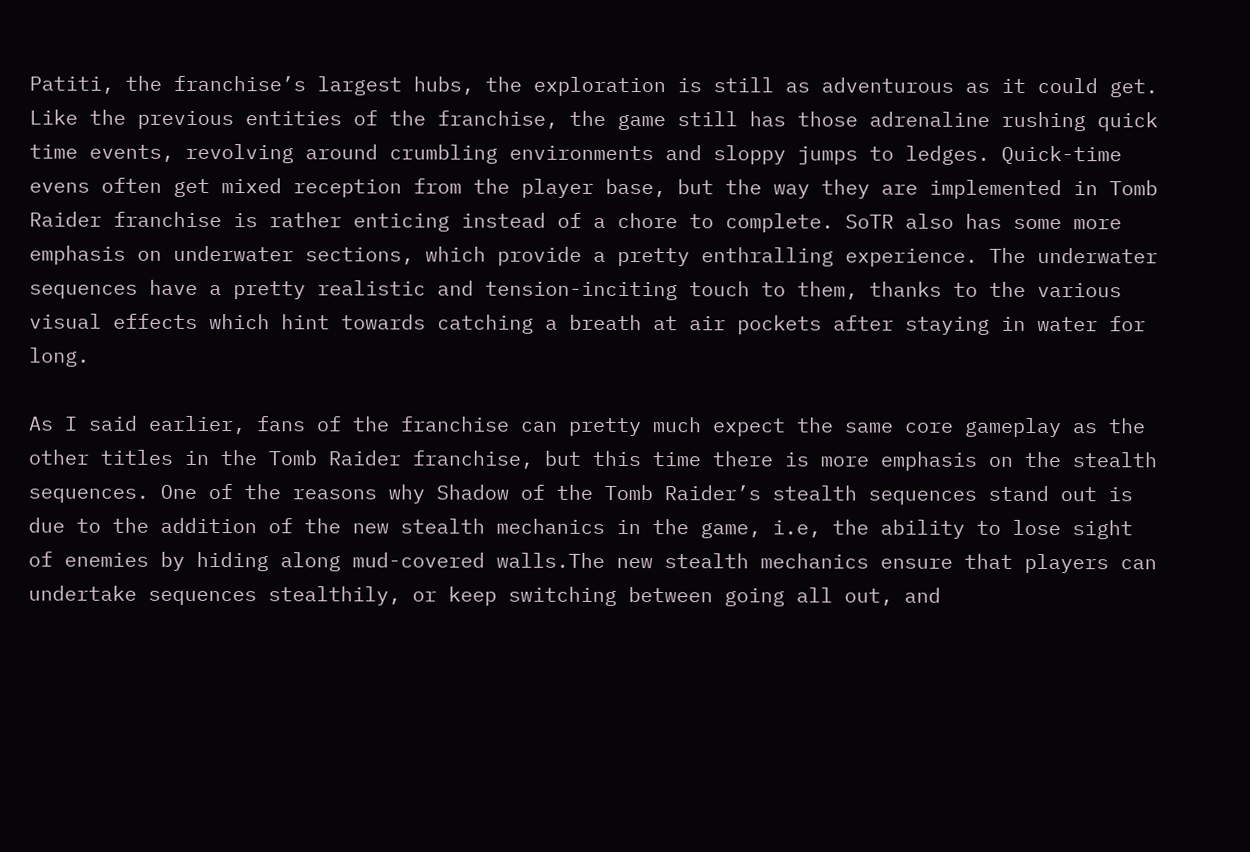Patiti, the franchise’s largest hubs, the exploration is still as adventurous as it could get. Like the previous entities of the franchise, the game still has those adrenaline rushing quick time events, revolving around crumbling environments and sloppy jumps to ledges. Quick-time evens often get mixed reception from the player base, but the way they are implemented in Tomb Raider franchise is rather enticing instead of a chore to complete. SoTR also has some more emphasis on underwater sections, which provide a pretty enthralling experience. The underwater sequences have a pretty realistic and tension-inciting touch to them, thanks to the various visual effects which hint towards catching a breath at air pockets after staying in water for long.

As I said earlier, fans of the franchise can pretty much expect the same core gameplay as the other titles in the Tomb Raider franchise, but this time there is more emphasis on the stealth sequences. One of the reasons why Shadow of the Tomb Raider’s stealth sequences stand out is due to the addition of the new stealth mechanics in the game, i.e, the ability to lose sight of enemies by hiding along mud-covered walls.The new stealth mechanics ensure that players can undertake sequences stealthily, or keep switching between going all out, and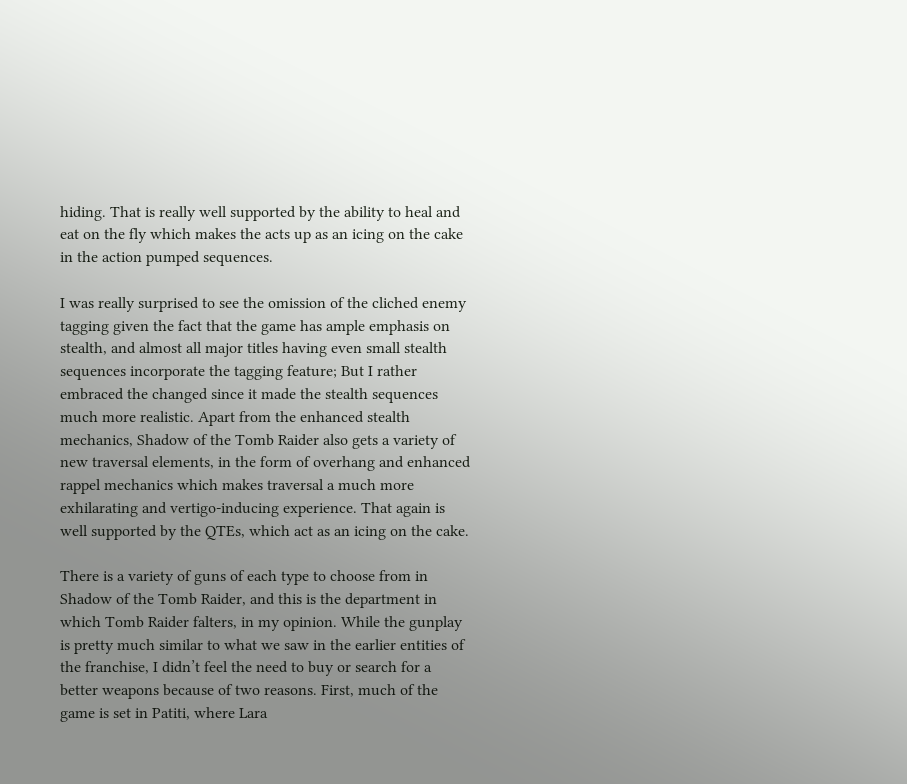hiding. That is really well supported by the ability to heal and eat on the fly which makes the acts up as an icing on the cake in the action pumped sequences.

I was really surprised to see the omission of the cliched enemy tagging given the fact that the game has ample emphasis on stealth, and almost all major titles having even small stealth sequences incorporate the tagging feature; But I rather embraced the changed since it made the stealth sequences much more realistic. Apart from the enhanced stealth mechanics, Shadow of the Tomb Raider also gets a variety of new traversal elements, in the form of overhang and enhanced rappel mechanics which makes traversal a much more exhilarating and vertigo-inducing experience. That again is well supported by the QTEs, which act as an icing on the cake.

There is a variety of guns of each type to choose from in Shadow of the Tomb Raider, and this is the department in which Tomb Raider falters, in my opinion. While the gunplay is pretty much similar to what we saw in the earlier entities of the franchise, I didn’t feel the need to buy or search for a better weapons because of two reasons. First, much of the game is set in Patiti, where Lara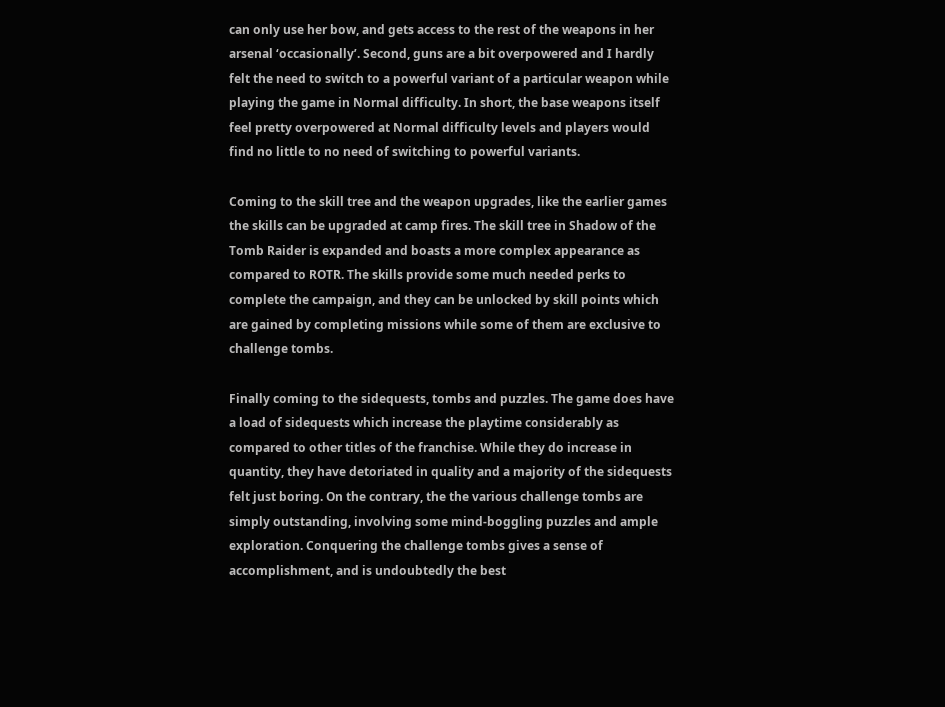can only use her bow, and gets access to the rest of the weapons in her arsenal ‘occasionally’. Second, guns are a bit overpowered and I hardly felt the need to switch to a powerful variant of a particular weapon while playing the game in Normal difficulty. In short, the base weapons itself feel pretty overpowered at Normal difficulty levels and players would find no little to no need of switching to powerful variants.

Coming to the skill tree and the weapon upgrades, like the earlier games the skills can be upgraded at camp fires. The skill tree in Shadow of the Tomb Raider is expanded and boasts a more complex appearance as compared to ROTR. The skills provide some much needed perks to complete the campaign, and they can be unlocked by skill points which are gained by completing missions while some of them are exclusive to challenge tombs.

Finally coming to the sidequests, tombs and puzzles. The game does have a load of sidequests which increase the playtime considerably as compared to other titles of the franchise. While they do increase in quantity, they have detoriated in quality and a majority of the sidequests felt just boring. On the contrary, the the various challenge tombs are simply outstanding, involving some mind-boggling puzzles and ample exploration. Conquering the challenge tombs gives a sense of accomplishment, and is undoubtedly the best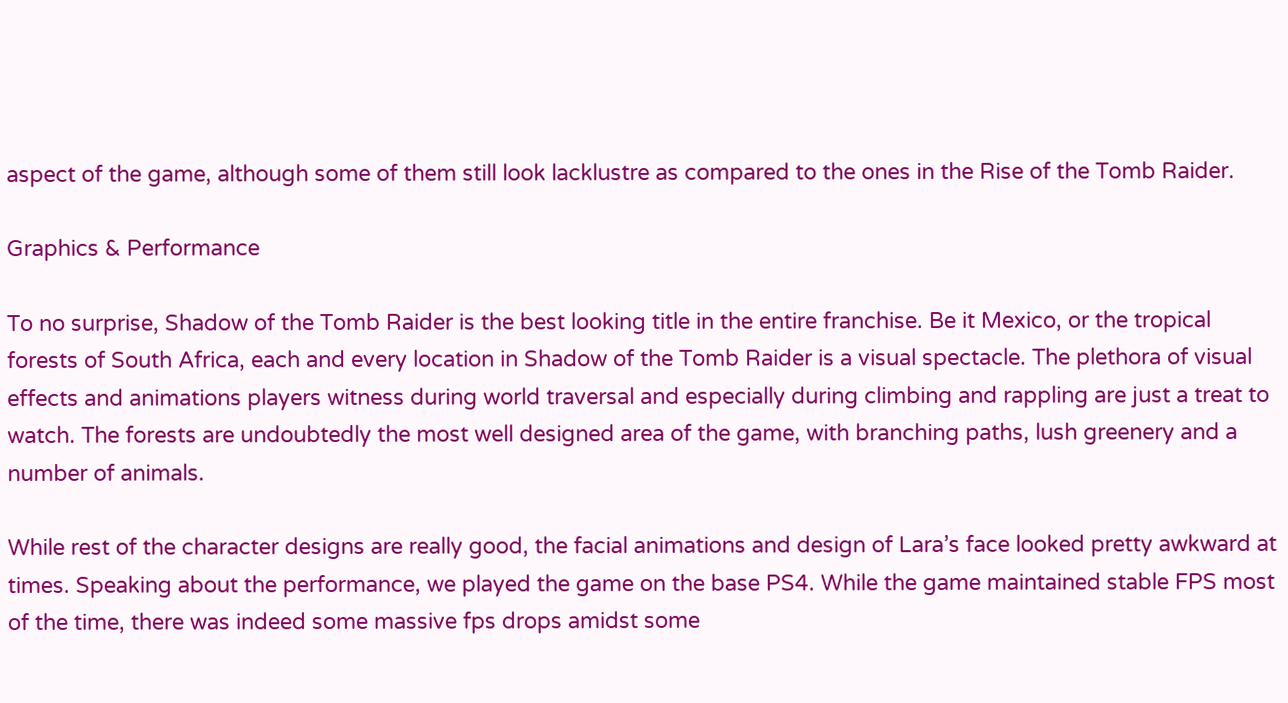aspect of the game, although some of them still look lacklustre as compared to the ones in the Rise of the Tomb Raider.

Graphics & Performance

To no surprise, Shadow of the Tomb Raider is the best looking title in the entire franchise. Be it Mexico, or the tropical forests of South Africa, each and every location in Shadow of the Tomb Raider is a visual spectacle. The plethora of visual effects and animations players witness during world traversal and especially during climbing and rappling are just a treat to watch. The forests are undoubtedly the most well designed area of the game, with branching paths, lush greenery and a number of animals.

While rest of the character designs are really good, the facial animations and design of Lara’s face looked pretty awkward at times. Speaking about the performance, we played the game on the base PS4. While the game maintained stable FPS most of the time, there was indeed some massive fps drops amidst some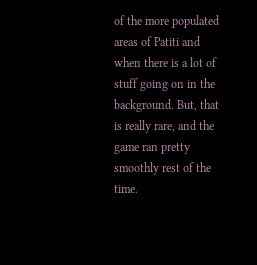of the more populated areas of Patiti and when there is a lot of stuff going on in the background. But, that is really rare, and the game ran pretty smoothly rest of the time.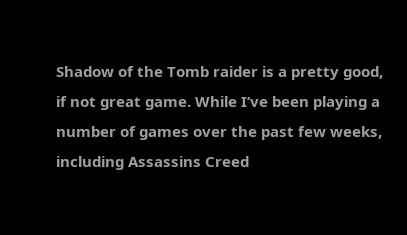Shadow of the Tomb raider is a pretty good, if not great game. While I’ve been playing a number of games over the past few weeks, including Assassins Creed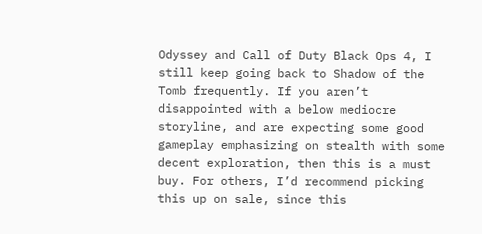Odyssey and Call of Duty Black Ops 4, I still keep going back to Shadow of the Tomb frequently. If you aren’t disappointed with a below mediocre storyline, and are expecting some good gameplay emphasizing on stealth with some decent exploration, then this is a must buy. For others, I’d recommend picking this up on sale, since this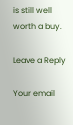is still well worth a buy.

Leave a Reply

Your email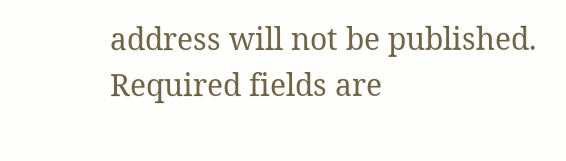address will not be published. Required fields are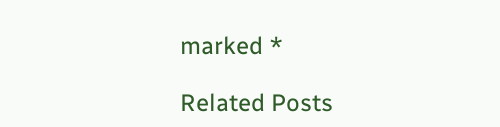marked *

Related Posts